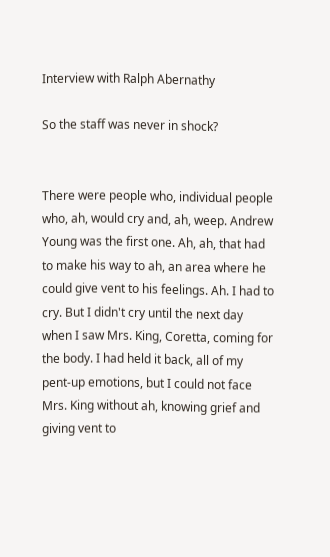Interview with Ralph Abernathy

So the staff was never in shock?


There were people who, individual people who, ah, would cry and, ah, weep. Andrew Young was the first one. Ah, ah, that had to make his way to ah, an area where he could give vent to his feelings. Ah. I had to cry. But I didn't cry until the next day when I saw Mrs. King, Coretta, coming for the body. I had held it back, all of my pent-up emotions, but I could not face Mrs. King without ah, knowing grief and giving vent to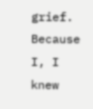grief. Because I, I knew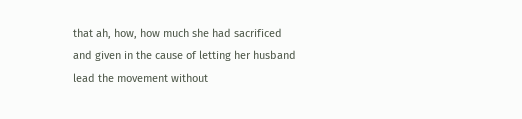that ah, how, how much she had sacrificed and given in the cause of letting her husband lead the movement without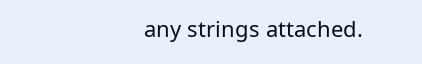any strings attached.